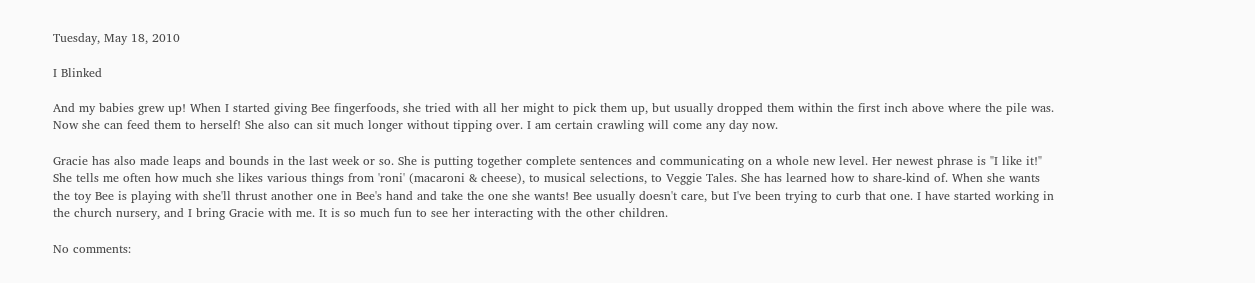Tuesday, May 18, 2010

I Blinked

And my babies grew up! When I started giving Bee fingerfoods, she tried with all her might to pick them up, but usually dropped them within the first inch above where the pile was. Now she can feed them to herself! She also can sit much longer without tipping over. I am certain crawling will come any day now.

Gracie has also made leaps and bounds in the last week or so. She is putting together complete sentences and communicating on a whole new level. Her newest phrase is "I like it!" She tells me often how much she likes various things from 'roni' (macaroni & cheese), to musical selections, to Veggie Tales. She has learned how to share-kind of. When she wants the toy Bee is playing with she'll thrust another one in Bee's hand and take the one she wants! Bee usually doesn't care, but I've been trying to curb that one. I have started working in the church nursery, and I bring Gracie with me. It is so much fun to see her interacting with the other children.

No comments: